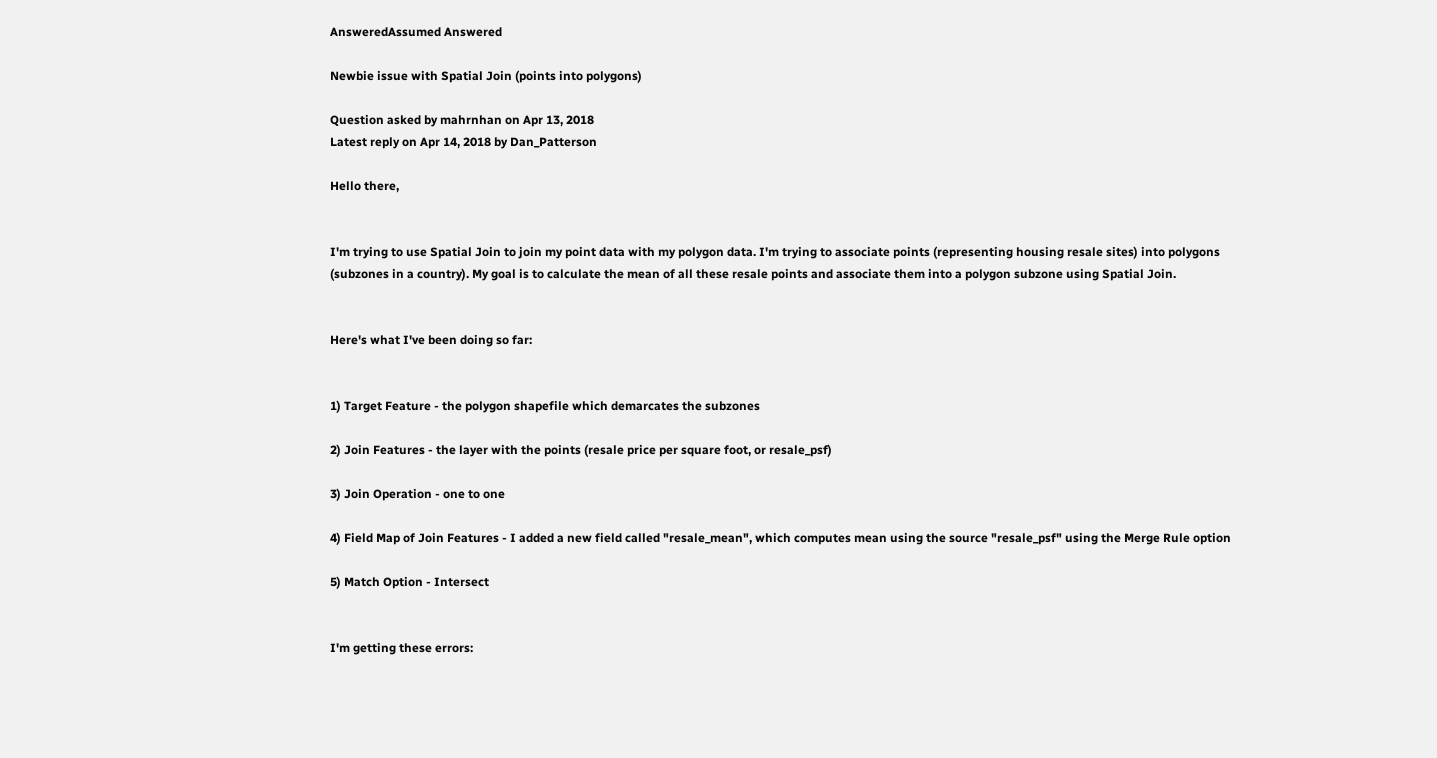AnsweredAssumed Answered

Newbie issue with Spatial Join (points into polygons)

Question asked by mahrnhan on Apr 13, 2018
Latest reply on Apr 14, 2018 by Dan_Patterson

Hello there,


I'm trying to use Spatial Join to join my point data with my polygon data. I'm trying to associate points (representing housing resale sites) into polygons (subzones in a country). My goal is to calculate the mean of all these resale points and associate them into a polygon subzone using Spatial Join.


Here's what I've been doing so far:


1) Target Feature - the polygon shapefile which demarcates the subzones

2) Join Features - the layer with the points (resale price per square foot, or resale_psf)

3) Join Operation - one to one

4) Field Map of Join Features - I added a new field called "resale_mean", which computes mean using the source "resale_psf" using the Merge Rule option

5) Match Option - Intersect


I'm getting these errors: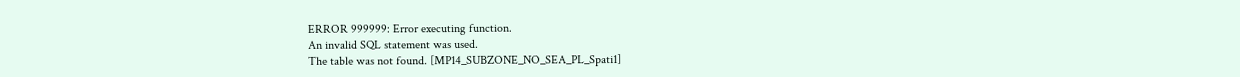ERROR 999999: Error executing function.
An invalid SQL statement was used.
The table was not found. [MP14_SUBZONE_NO_SEA_PL_Spati1]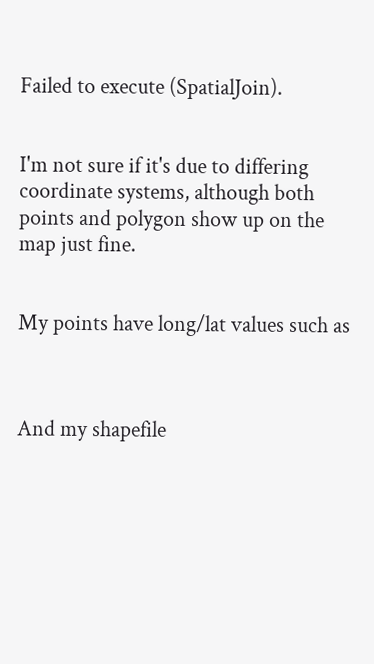Failed to execute (SpatialJoin).


I'm not sure if it's due to differing coordinate systems, although both points and polygon show up on the map just fine.


My points have long/lat values such as



And my shapefile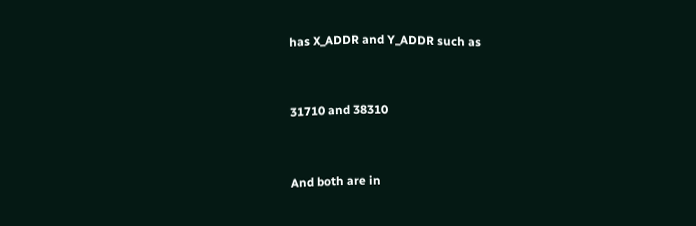has X_ADDR and Y_ADDR such as


31710 and 38310


And both are in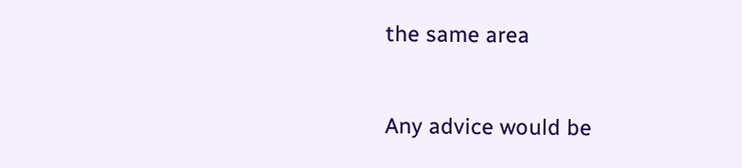the same area


Any advice would be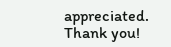appreciated. Thank you!